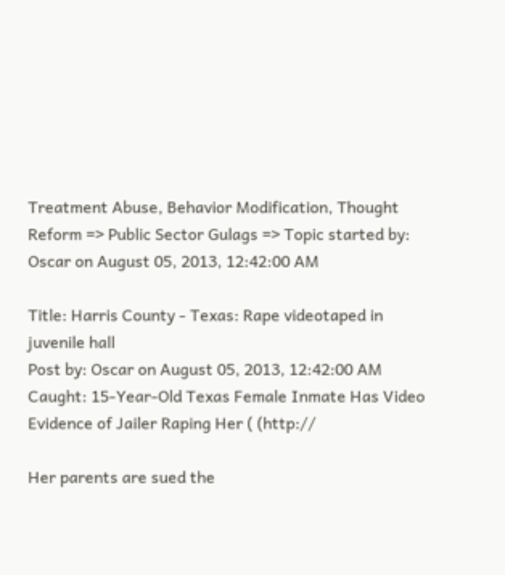Treatment Abuse, Behavior Modification, Thought Reform => Public Sector Gulags => Topic started by: Oscar on August 05, 2013, 12:42:00 AM

Title: Harris County - Texas: Rape videotaped in juvenile hall
Post by: Oscar on August 05, 2013, 12:42:00 AM
Caught: 15-Year-Old Texas Female Inmate Has Video Evidence of Jailer Raping Her ( (http://

Her parents are sued the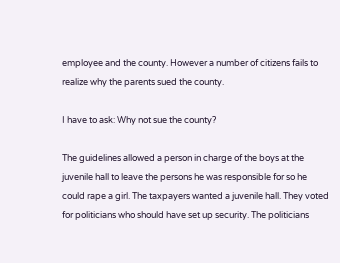employee and the county. However a number of citizens fails to realize why the parents sued the county.

I have to ask: Why not sue the county?

The guidelines allowed a person in charge of the boys at the juvenile hall to leave the persons he was responsible for so he could rape a girl. The taxpayers wanted a juvenile hall. They voted for politicians who should have set up security. The politicians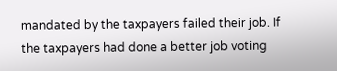mandated by the taxpayers failed their job. If the taxpayers had done a better job voting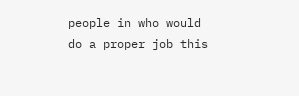people in who would do a proper job this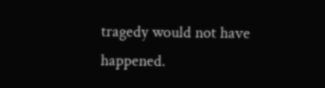tragedy would not have happened.